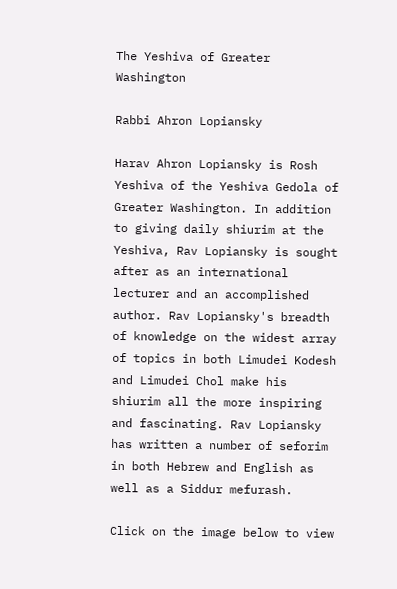The Yeshiva of Greater Washington

Rabbi Ahron Lopiansky

Harav Ahron Lopiansky is Rosh Yeshiva of the Yeshiva Gedola of Greater Washington. In addition to giving daily shiurim at the Yeshiva, Rav Lopiansky is sought after as an international lecturer and an accomplished author. Rav Lopiansky's breadth of knowledge on the widest array of topics in both Limudei Kodesh and Limudei Chol make his shiurim all the more inspiring and fascinating. Rav Lopiansky has written a number of seforim in both Hebrew and English as well as a Siddur mefurash.

Click on the image below to view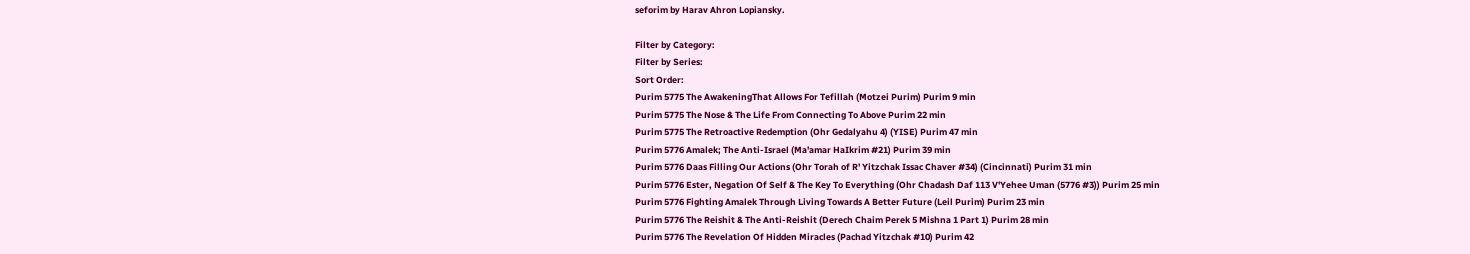seforim by Harav Ahron Lopiansky.

Filter by Category:
Filter by Series:
Sort Order:
Purim 5775 The AwakeningThat Allows For Tefillah (Motzei Purim) Purim 9 min
Purim 5775 The Nose & The Life From Connecting To Above Purim 22 min
Purim 5775 The Retroactive Redemption (Ohr Gedalyahu 4) (YISE) Purim 47 min
Purim 5776 Amalek; The Anti-Israel (Ma'amar HaIkrim #21) Purim 39 min
Purim 5776 Daas Filling Our Actions (Ohr Torah of R' Yitzchak Issac Chaver #34) (Cincinnati) Purim 31 min
Purim 5776 Ester, Negation Of Self & The Key To Everything (Ohr Chadash Daf 113 V'Yehee Uman (5776 #3)) Purim 25 min
Purim 5776 Fighting Amalek Through Living Towards A Better Future (Leil Purim) Purim 23 min
Purim 5776 The Reishit & The Anti-Reishit (Derech Chaim Perek 5 Mishna 1 Part 1) Purim 28 min
Purim 5776 The Revelation Of Hidden Miracles (Pachad Yitzchak #10) Purim 42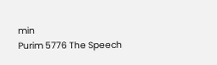min
Purim 5776 The Speech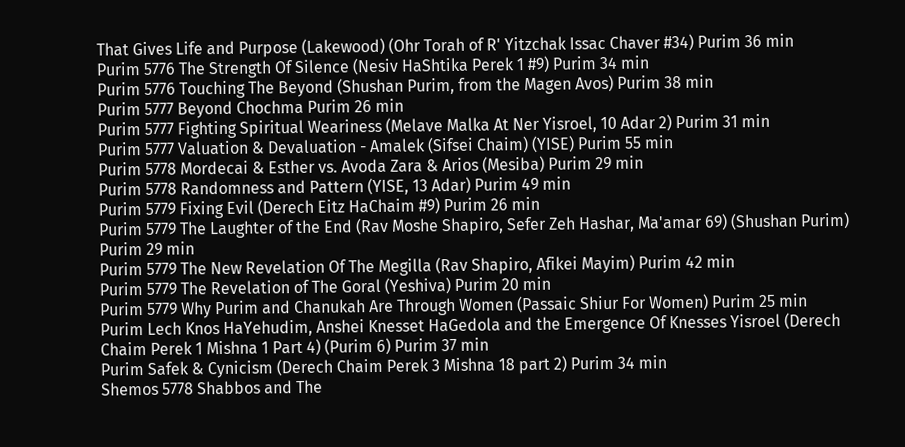That Gives Life and Purpose (Lakewood) (Ohr Torah of R' Yitzchak Issac Chaver #34) Purim 36 min
Purim 5776 The Strength Of Silence (Nesiv HaShtika Perek 1 #9) Purim 34 min
Purim 5776 Touching The Beyond (Shushan Purim, from the Magen Avos) Purim 38 min
Purim 5777 Beyond Chochma Purim 26 min
Purim 5777 Fighting Spiritual Weariness (Melave Malka At Ner Yisroel, 10 Adar 2) Purim 31 min
Purim 5777 Valuation & Devaluation - Amalek (Sifsei Chaim) (YISE) Purim 55 min
Purim 5778 Mordecai & Esther vs. Avoda Zara & Arios (Mesiba) Purim 29 min
Purim 5778 Randomness and Pattern (YISE, 13 Adar) Purim 49 min
Purim 5779 Fixing Evil (Derech Eitz HaChaim #9) Purim 26 min
Purim 5779 The Laughter of the End (Rav Moshe Shapiro, Sefer Zeh Hashar, Ma'amar 69) (Shushan Purim) Purim 29 min
Purim 5779 The New Revelation Of The Megilla (Rav Shapiro, Afikei Mayim) Purim 42 min
Purim 5779 The Revelation of The Goral (Yeshiva) Purim 20 min
Purim 5779 Why Purim and Chanukah Are Through Women (Passaic Shiur For Women) Purim 25 min
Purim Lech Knos HaYehudim, Anshei Knesset HaGedola and the Emergence Of Knesses Yisroel (Derech Chaim Perek 1 Mishna 1 Part 4) (Purim 6) Purim 37 min
Purim Safek & Cynicism (Derech Chaim Perek 3 Mishna 18 part 2) Purim 34 min
Shemos 5778 Shabbos and The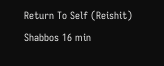Return To Self (Reishit) Shabbos 16 min